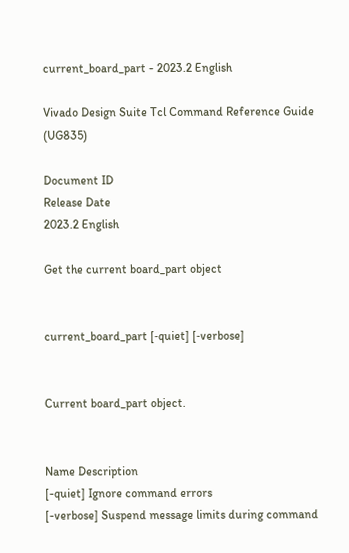current_board_part - 2023.2 English

Vivado Design Suite Tcl Command Reference Guide (UG835)

Document ID
Release Date
2023.2 English

Get the current board_part object


current_board_part [‑quiet] [‑verbose]


Current board_part object.


Name Description
[-quiet] Ignore command errors
[-verbose] Suspend message limits during command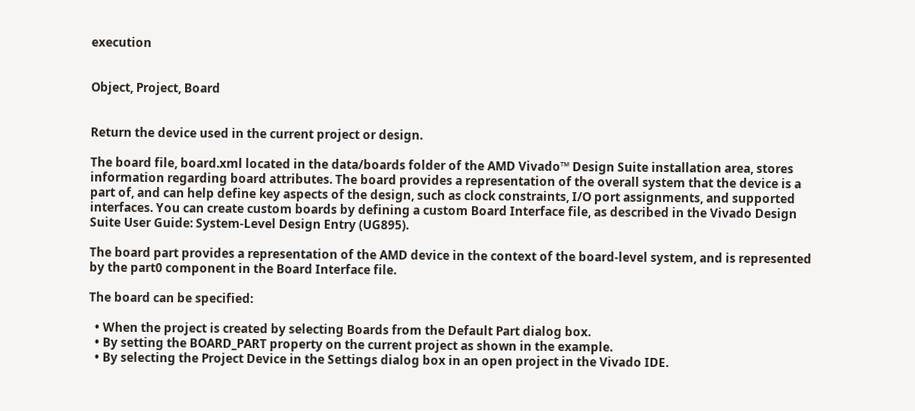execution


Object, Project, Board


Return the device used in the current project or design.

The board file, board.xml located in the data/boards folder of the AMD Vivado™ Design Suite installation area, stores information regarding board attributes. The board provides a representation of the overall system that the device is a part of, and can help define key aspects of the design, such as clock constraints, I/O port assignments, and supported interfaces. You can create custom boards by defining a custom Board Interface file, as described in the Vivado Design Suite User Guide: System-Level Design Entry (UG895).

The board part provides a representation of the AMD device in the context of the board-level system, and is represented by the part0 component in the Board Interface file.

The board can be specified:

  • When the project is created by selecting Boards from the Default Part dialog box.
  • By setting the BOARD_PART property on the current project as shown in the example.
  • By selecting the Project Device in the Settings dialog box in an open project in the Vivado IDE.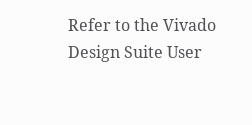Refer to the Vivado Design Suite User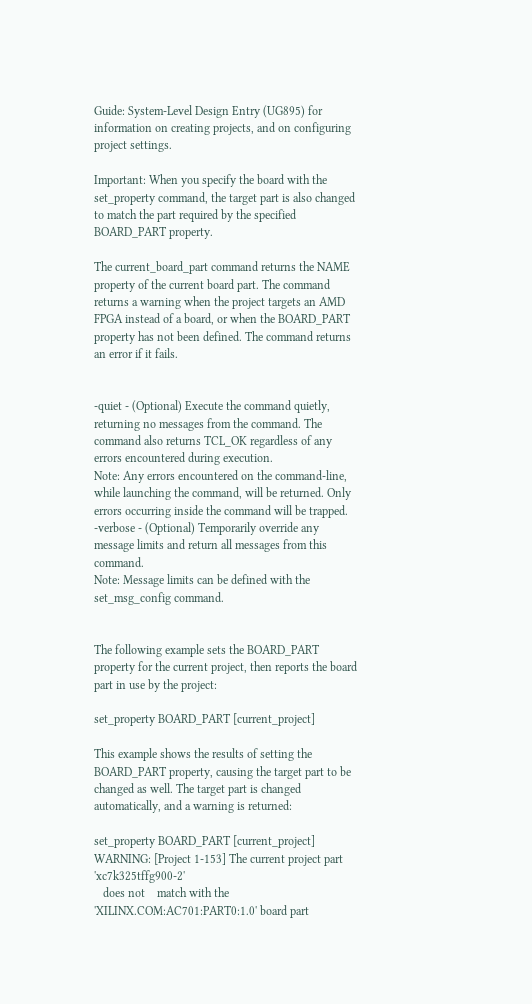Guide: System-Level Design Entry (UG895) for information on creating projects, and on configuring project settings.

Important: When you specify the board with the set_property command, the target part is also changed to match the part required by the specified BOARD_PART property.

The current_board_part command returns the NAME property of the current board part. The command returns a warning when the project targets an AMD FPGA instead of a board, or when the BOARD_PART property has not been defined. The command returns an error if it fails.


-quiet - (Optional) Execute the command quietly, returning no messages from the command. The command also returns TCL_OK regardless of any errors encountered during execution.
Note: Any errors encountered on the command-line, while launching the command, will be returned. Only errors occurring inside the command will be trapped.
-verbose - (Optional) Temporarily override any message limits and return all messages from this command.
Note: Message limits can be defined with the set_msg_config command.


The following example sets the BOARD_PART property for the current project, then reports the board part in use by the project:

set_property BOARD_PART [current_project]

This example shows the results of setting the BOARD_PART property, causing the target part to be changed as well. The target part is changed automatically, and a warning is returned:

set_property BOARD_PART [current_project]
WARNING: [Project 1-153] The current project part 'xc7k325tffg900-2'
   does not    match with the 'XILINX.COM:AC701:PART0:1.0' board part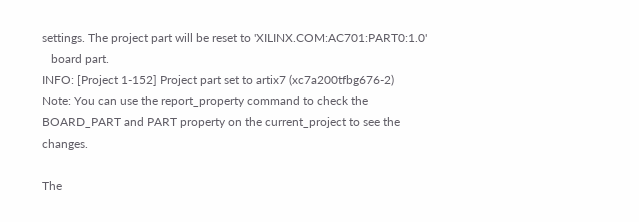settings. The project part will be reset to 'XILINX.COM:AC701:PART0:1.0'
   board part.
INFO: [Project 1-152] Project part set to artix7 (xc7a200tfbg676-2)
Note: You can use the report_property command to check the BOARD_PART and PART property on the current_project to see the changes.

The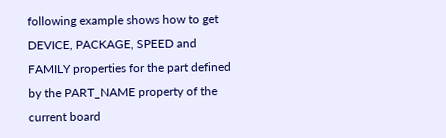following example shows how to get DEVICE, PACKAGE, SPEED and FAMILY properties for the part defined by the PART_NAME property of the current board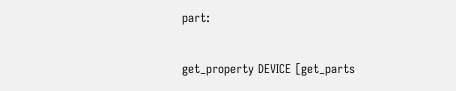part:

get_property DEVICE [get_parts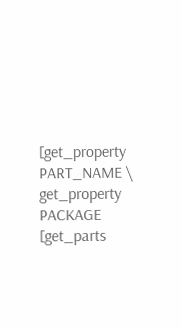[get_property PART_NAME \
get_property PACKAGE [get_parts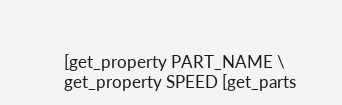[get_property PART_NAME \
get_property SPEED [get_parts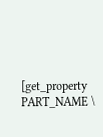[get_property PART_NAME \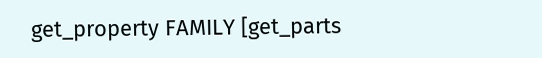get_property FAMILY [get_parts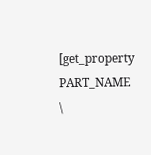[get_property PART_NAME \